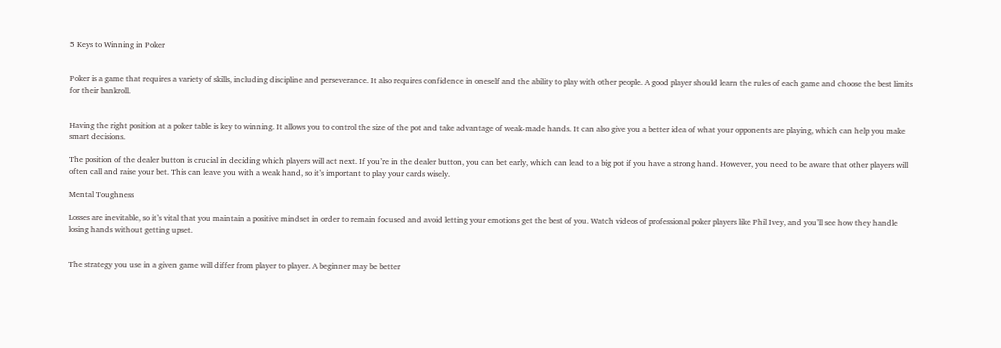5 Keys to Winning in Poker


Poker is a game that requires a variety of skills, including discipline and perseverance. It also requires confidence in oneself and the ability to play with other people. A good player should learn the rules of each game and choose the best limits for their bankroll.


Having the right position at a poker table is key to winning. It allows you to control the size of the pot and take advantage of weak-made hands. It can also give you a better idea of what your opponents are playing, which can help you make smart decisions.

The position of the dealer button is crucial in deciding which players will act next. If you’re in the dealer button, you can bet early, which can lead to a big pot if you have a strong hand. However, you need to be aware that other players will often call and raise your bet. This can leave you with a weak hand, so it’s important to play your cards wisely.

Mental Toughness

Losses are inevitable, so it’s vital that you maintain a positive mindset in order to remain focused and avoid letting your emotions get the best of you. Watch videos of professional poker players like Phil Ivey, and you’ll see how they handle losing hands without getting upset.


The strategy you use in a given game will differ from player to player. A beginner may be better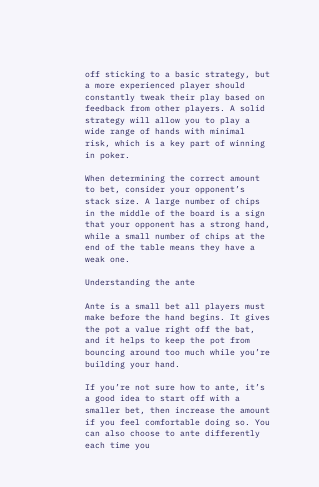off sticking to a basic strategy, but a more experienced player should constantly tweak their play based on feedback from other players. A solid strategy will allow you to play a wide range of hands with minimal risk, which is a key part of winning in poker.

When determining the correct amount to bet, consider your opponent’s stack size. A large number of chips in the middle of the board is a sign that your opponent has a strong hand, while a small number of chips at the end of the table means they have a weak one.

Understanding the ante

Ante is a small bet all players must make before the hand begins. It gives the pot a value right off the bat, and it helps to keep the pot from bouncing around too much while you’re building your hand.

If you’re not sure how to ante, it’s a good idea to start off with a smaller bet, then increase the amount if you feel comfortable doing so. You can also choose to ante differently each time you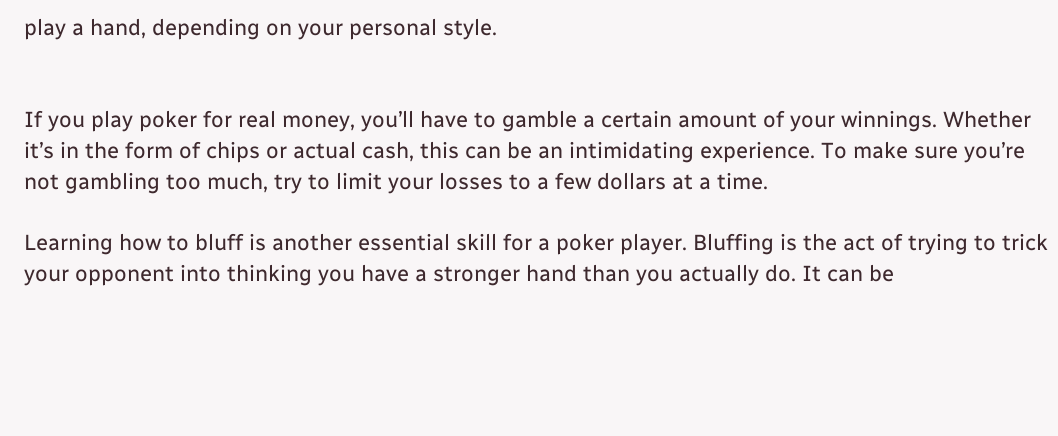play a hand, depending on your personal style.


If you play poker for real money, you’ll have to gamble a certain amount of your winnings. Whether it’s in the form of chips or actual cash, this can be an intimidating experience. To make sure you’re not gambling too much, try to limit your losses to a few dollars at a time.

Learning how to bluff is another essential skill for a poker player. Bluffing is the act of trying to trick your opponent into thinking you have a stronger hand than you actually do. It can be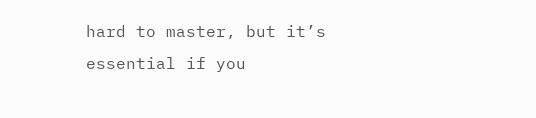hard to master, but it’s essential if you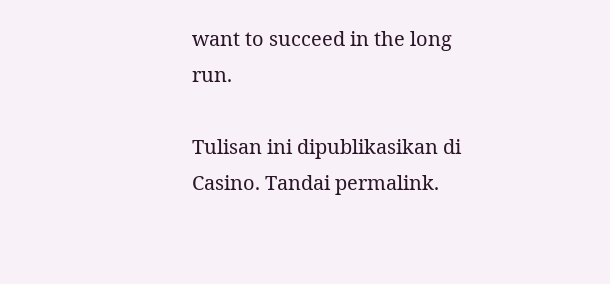want to succeed in the long run.

Tulisan ini dipublikasikan di Casino. Tandai permalink.